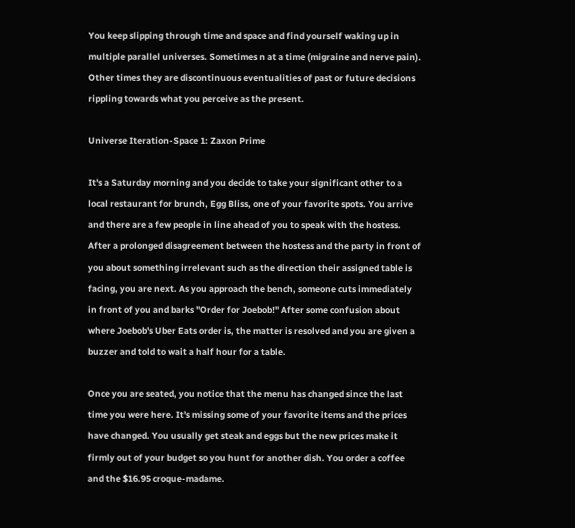You keep slipping through time and space and find yourself waking up in multiple parallel universes. Sometimes n at a time (migraine and nerve pain). Other times they are discontinuous eventualities of past or future decisions rippling towards what you perceive as the present.

Universe Iteration-Space 1: Zaxon Prime

It's a Saturday morning and you decide to take your significant other to a local restaurant for brunch, Egg Bliss, one of your favorite spots. You arrive and there are a few people in line ahead of you to speak with the hostess. After a prolonged disagreement between the hostess and the party in front of you about something irrelevant such as the direction their assigned table is facing, you are next. As you approach the bench, someone cuts immediately in front of you and barks "Order for Joebob!" After some confusion about where Joebob's Uber Eats order is, the matter is resolved and you are given a buzzer and told to wait a half hour for a table.

Once you are seated, you notice that the menu has changed since the last time you were here. It's missing some of your favorite items and the prices have changed. You usually get steak and eggs but the new prices make it firmly out of your budget so you hunt for another dish. You order a coffee and the $16.95 croque-madame.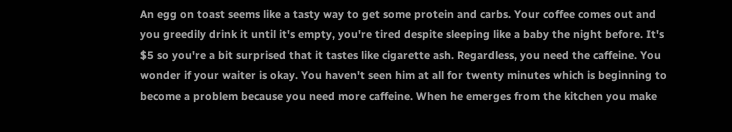An egg on toast seems like a tasty way to get some protein and carbs. Your coffee comes out and you greedily drink it until it's empty, you're tired despite sleeping like a baby the night before. It's $5 so you're a bit surprised that it tastes like cigarette ash. Regardless, you need the caffeine. You wonder if your waiter is okay. You haven't seen him at all for twenty minutes which is beginning to become a problem because you need more caffeine. When he emerges from the kitchen you make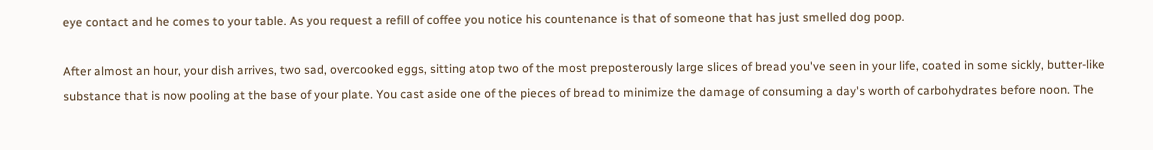eye contact and he comes to your table. As you request a refill of coffee you notice his countenance is that of someone that has just smelled dog poop.

After almost an hour, your dish arrives, two sad, overcooked eggs, sitting atop two of the most preposterously large slices of bread you've seen in your life, coated in some sickly, butter-like substance that is now pooling at the base of your plate. You cast aside one of the pieces of bread to minimize the damage of consuming a day's worth of carbohydrates before noon. The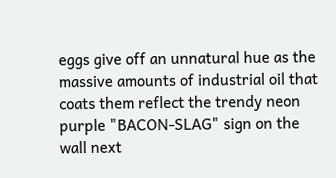eggs give off an unnatural hue as the massive amounts of industrial oil that coats them reflect the trendy neon purple "BACON-SLAG" sign on the wall next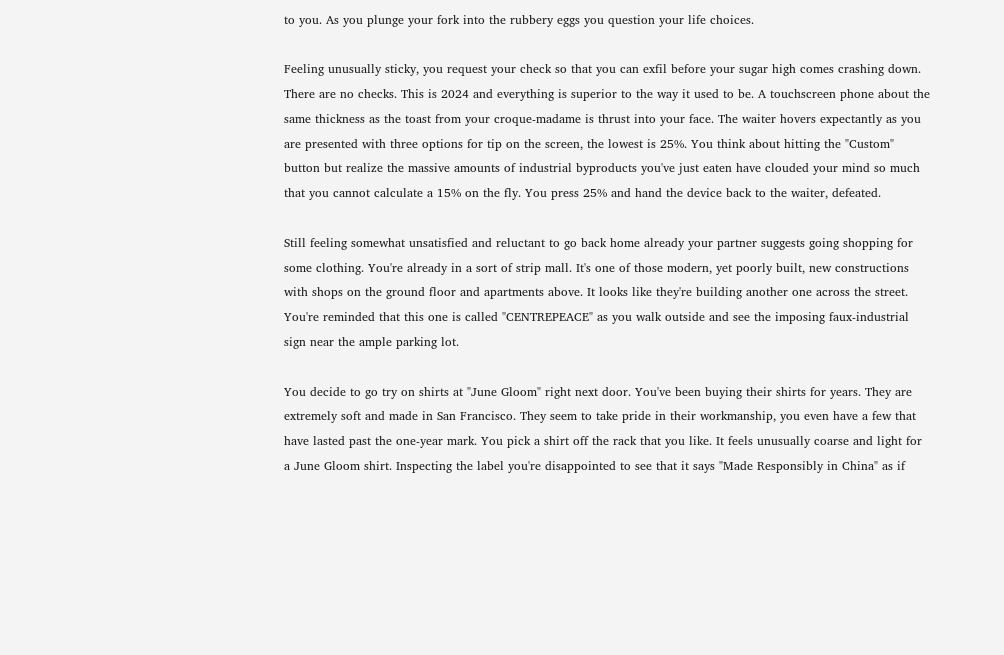to you. As you plunge your fork into the rubbery eggs you question your life choices.

Feeling unusually sticky, you request your check so that you can exfil before your sugar high comes crashing down. There are no checks. This is 2024 and everything is superior to the way it used to be. A touchscreen phone about the same thickness as the toast from your croque-madame is thrust into your face. The waiter hovers expectantly as you are presented with three options for tip on the screen, the lowest is 25%. You think about hitting the "Custom" button but realize the massive amounts of industrial byproducts you've just eaten have clouded your mind so much that you cannot calculate a 15% on the fly. You press 25% and hand the device back to the waiter, defeated.

Still feeling somewhat unsatisfied and reluctant to go back home already your partner suggests going shopping for some clothing. You're already in a sort of strip mall. It's one of those modern, yet poorly built, new constructions with shops on the ground floor and apartments above. It looks like they're building another one across the street. You're reminded that this one is called "CENTREPEACE" as you walk outside and see the imposing faux-industrial sign near the ample parking lot.

You decide to go try on shirts at "June Gloom" right next door. You've been buying their shirts for years. They are extremely soft and made in San Francisco. They seem to take pride in their workmanship, you even have a few that have lasted past the one-year mark. You pick a shirt off the rack that you like. It feels unusually coarse and light for a June Gloom shirt. Inspecting the label you're disappointed to see that it says "Made Responsibly in China" as if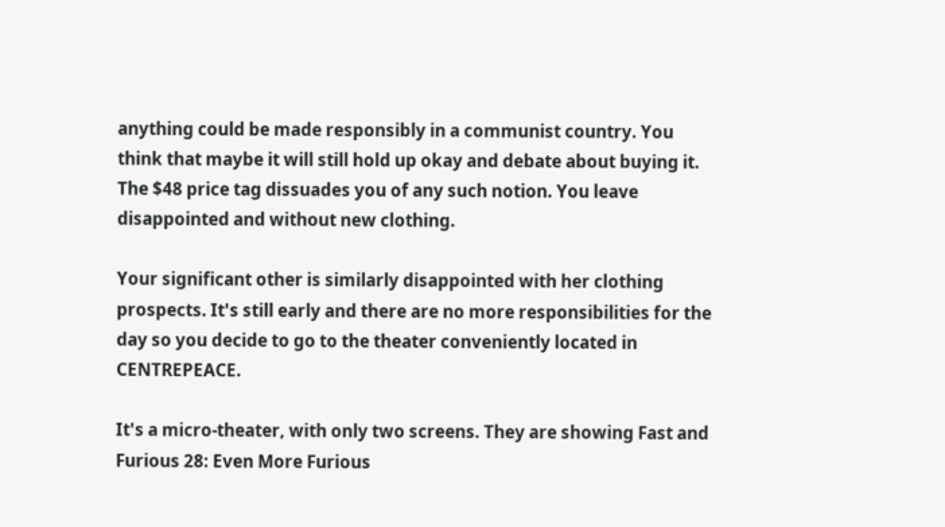anything could be made responsibly in a communist country. You think that maybe it will still hold up okay and debate about buying it. The $48 price tag dissuades you of any such notion. You leave disappointed and without new clothing.

Your significant other is similarly disappointed with her clothing prospects. It's still early and there are no more responsibilities for the day so you decide to go to the theater conveniently located in CENTREPEACE.

It's a micro-theater, with only two screens. They are showing Fast and Furious 28: Even More Furious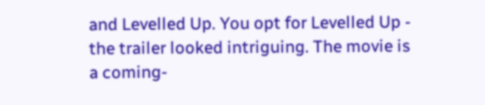and Levelled Up. You opt for Levelled Up - the trailer looked intriguing. The movie is a coming-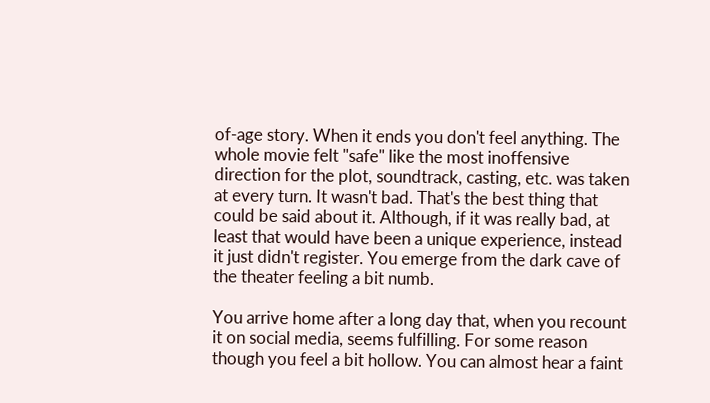of-age story. When it ends you don't feel anything. The whole movie felt "safe" like the most inoffensive direction for the plot, soundtrack, casting, etc. was taken at every turn. It wasn't bad. That's the best thing that could be said about it. Although, if it was really bad, at least that would have been a unique experience, instead it just didn't register. You emerge from the dark cave of the theater feeling a bit numb.

You arrive home after a long day that, when you recount it on social media, seems fulfilling. For some reason though you feel a bit hollow. You can almost hear a faint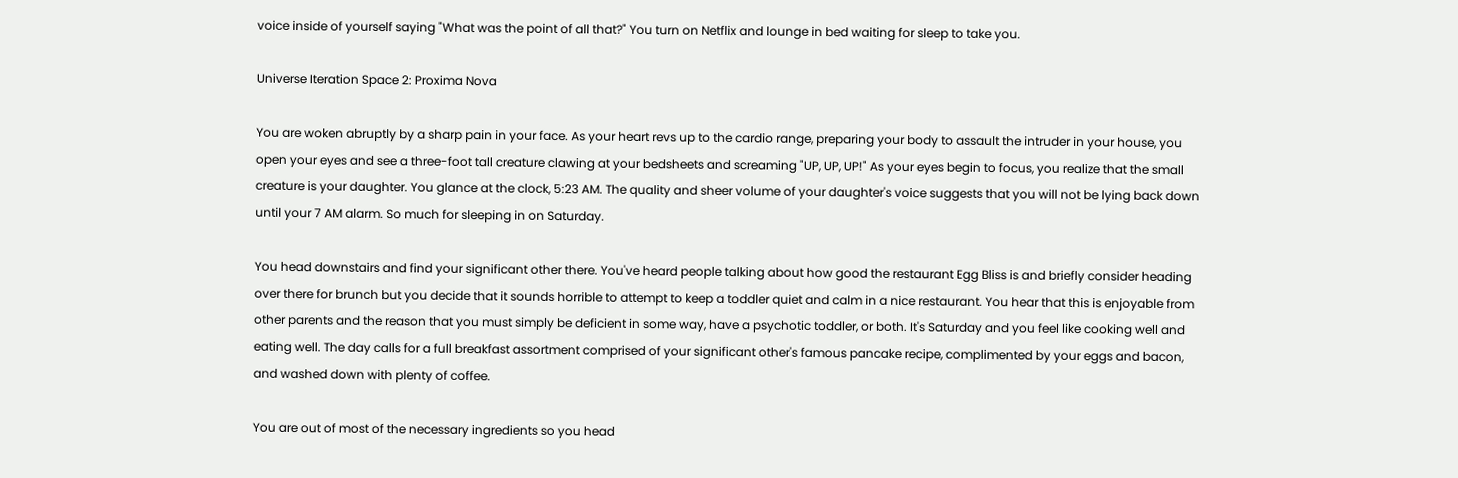voice inside of yourself saying "What was the point of all that?" You turn on Netflix and lounge in bed waiting for sleep to take you.

Universe Iteration Space 2: Proxima Nova

You are woken abruptly by a sharp pain in your face. As your heart revs up to the cardio range, preparing your body to assault the intruder in your house, you open your eyes and see a three-foot tall creature clawing at your bedsheets and screaming "UP, UP, UP!" As your eyes begin to focus, you realize that the small creature is your daughter. You glance at the clock, 5:23 AM. The quality and sheer volume of your daughter's voice suggests that you will not be lying back down until your 7 AM alarm. So much for sleeping in on Saturday.

You head downstairs and find your significant other there. You've heard people talking about how good the restaurant Egg Bliss is and briefly consider heading over there for brunch but you decide that it sounds horrible to attempt to keep a toddler quiet and calm in a nice restaurant. You hear that this is enjoyable from other parents and the reason that you must simply be deficient in some way, have a psychotic toddler, or both. It's Saturday and you feel like cooking well and eating well. The day calls for a full breakfast assortment comprised of your significant other's famous pancake recipe, complimented by your eggs and bacon, and washed down with plenty of coffee.

You are out of most of the necessary ingredients so you head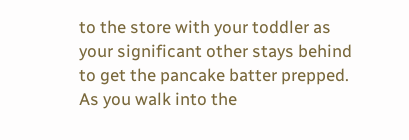to the store with your toddler as your significant other stays behind to get the pancake batter prepped. As you walk into the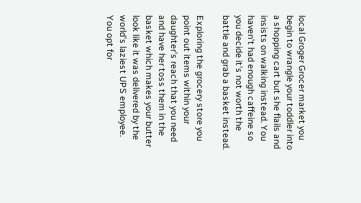local Groger Grocer market you begin to wrangle your toddler into a shopping cart but she flails and insists on walking instead. You haven't had enough caffeine so you decide it's not worth the battle and grab a basket instead.

Exploring the grocery store you point out items within your daughter's reach that you need and have her toss them in the basket which makes your butter look like it was delivered by the world's laziest UPS employee. You opt for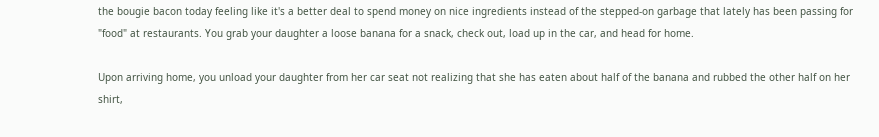the bougie bacon today feeling like it's a better deal to spend money on nice ingredients instead of the stepped-on garbage that lately has been passing for "food" at restaurants. You grab your daughter a loose banana for a snack, check out, load up in the car, and head for home.

Upon arriving home, you unload your daughter from her car seat not realizing that she has eaten about half of the banana and rubbed the other half on her shirt,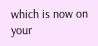which is now on your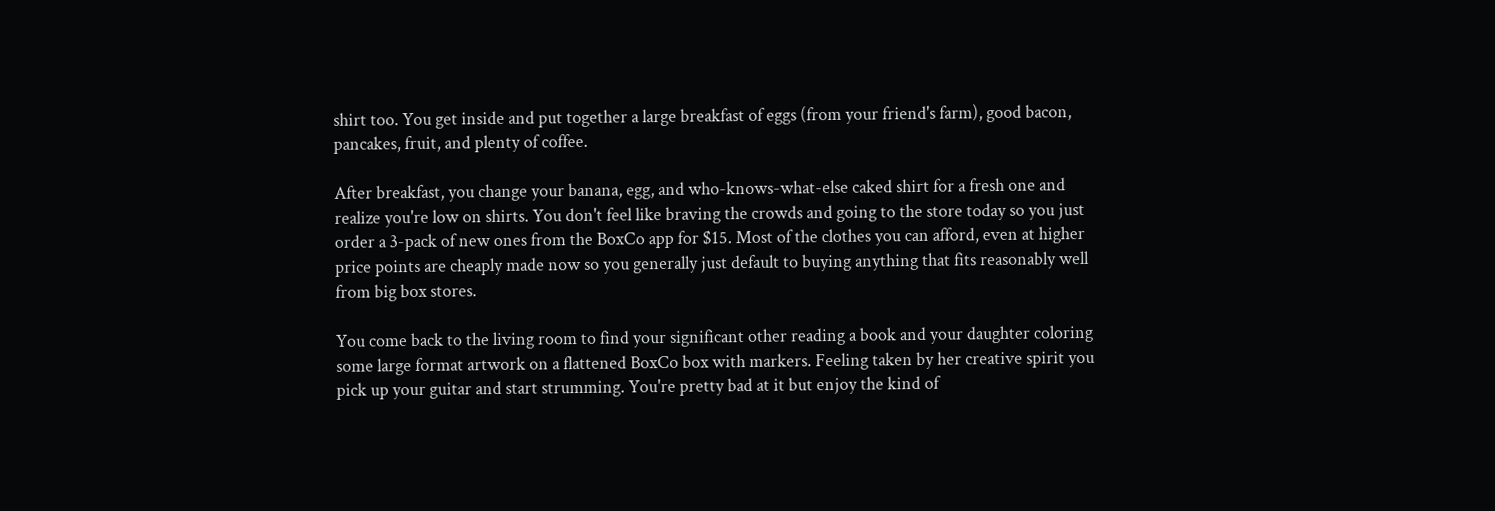shirt too. You get inside and put together a large breakfast of eggs (from your friend's farm), good bacon, pancakes, fruit, and plenty of coffee.

After breakfast, you change your banana, egg, and who-knows-what-else caked shirt for a fresh one and realize you're low on shirts. You don't feel like braving the crowds and going to the store today so you just order a 3-pack of new ones from the BoxCo app for $15. Most of the clothes you can afford, even at higher price points are cheaply made now so you generally just default to buying anything that fits reasonably well from big box stores.

You come back to the living room to find your significant other reading a book and your daughter coloring some large format artwork on a flattened BoxCo box with markers. Feeling taken by her creative spirit you pick up your guitar and start strumming. You're pretty bad at it but enjoy the kind of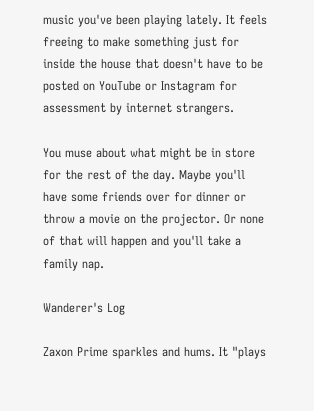music you've been playing lately. It feels freeing to make something just for inside the house that doesn't have to be posted on YouTube or Instagram for assessment by internet strangers.

You muse about what might be in store for the rest of the day. Maybe you'll have some friends over for dinner or throw a movie on the projector. Or none of that will happen and you'll take a family nap.

Wanderer's Log

Zaxon Prime sparkles and hums. It "plays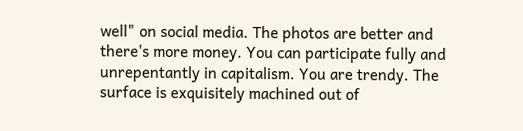well" on social media. The photos are better and there's more money. You can participate fully and unrepentantly in capitalism. You are trendy. The surface is exquisitely machined out of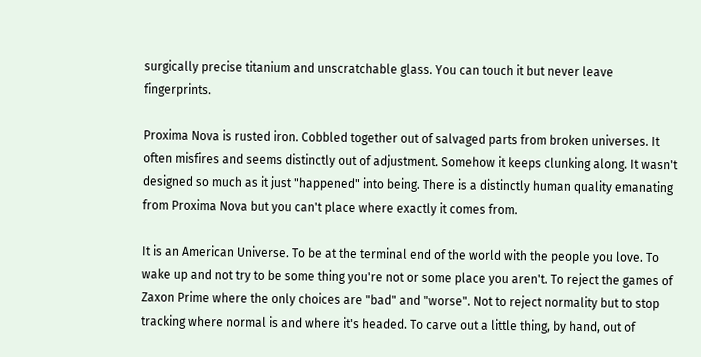surgically precise titanium and unscratchable glass. You can touch it but never leave fingerprints.

Proxima Nova is rusted iron. Cobbled together out of salvaged parts from broken universes. It often misfires and seems distinctly out of adjustment. Somehow it keeps clunking along. It wasn't designed so much as it just "happened" into being. There is a distinctly human quality emanating from Proxima Nova but you can't place where exactly it comes from.

It is an American Universe. To be at the terminal end of the world with the people you love. To wake up and not try to be some thing you're not or some place you aren't. To reject the games of Zaxon Prime where the only choices are "bad" and "worse". Not to reject normality but to stop tracking where normal is and where it's headed. To carve out a little thing, by hand, out of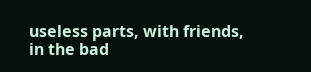useless parts, with friends, in the bad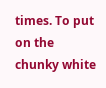times. To put on the chunky white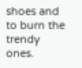shoes and to burn the trendy ones.